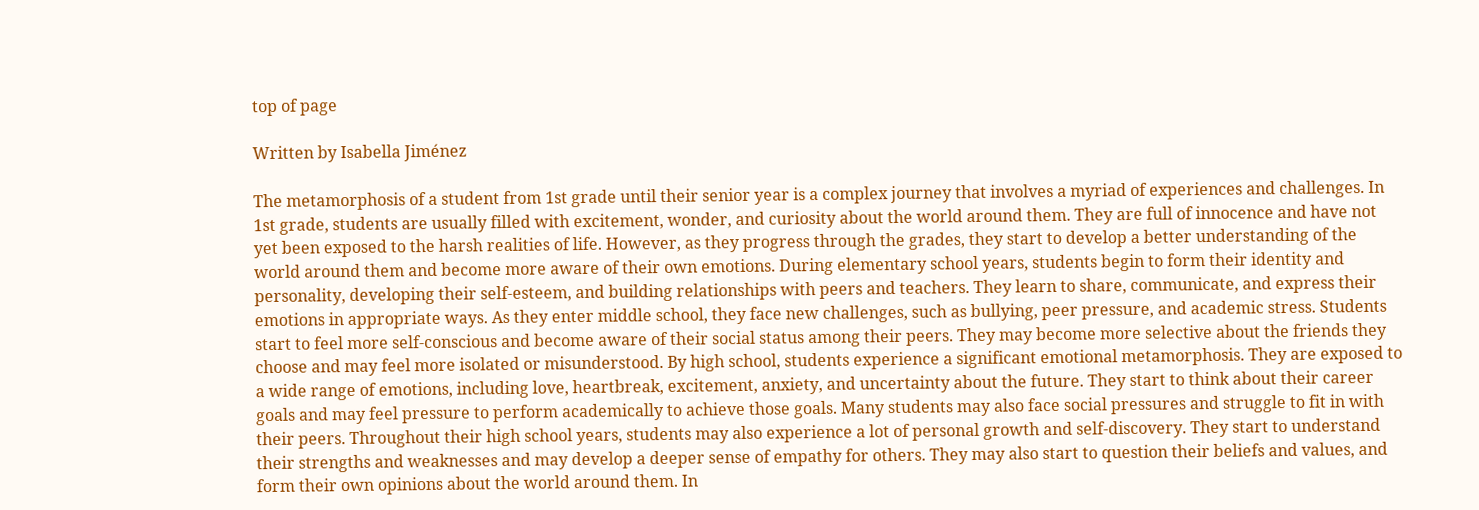top of page

Written by Isabella Jiménez

The metamorphosis of a student from 1st grade until their senior year is a complex journey that involves a myriad of experiences and challenges. In 1st grade, students are usually filled with excitement, wonder, and curiosity about the world around them. They are full of innocence and have not yet been exposed to the harsh realities of life. However, as they progress through the grades, they start to develop a better understanding of the world around them and become more aware of their own emotions. During elementary school years, students begin to form their identity and personality, developing their self-esteem, and building relationships with peers and teachers. They learn to share, communicate, and express their emotions in appropriate ways. As they enter middle school, they face new challenges, such as bullying, peer pressure, and academic stress. Students start to feel more self-conscious and become aware of their social status among their peers. They may become more selective about the friends they choose and may feel more isolated or misunderstood. By high school, students experience a significant emotional metamorphosis. They are exposed to a wide range of emotions, including love, heartbreak, excitement, anxiety, and uncertainty about the future. They start to think about their career goals and may feel pressure to perform academically to achieve those goals. Many students may also face social pressures and struggle to fit in with their peers. Throughout their high school years, students may also experience a lot of personal growth and self-discovery. They start to understand their strengths and weaknesses and may develop a deeper sense of empathy for others. They may also start to question their beliefs and values, and form their own opinions about the world around them. In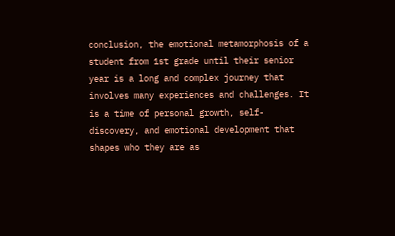conclusion, the emotional metamorphosis of a student from 1st grade until their senior year is a long and complex journey that involves many experiences and challenges. It is a time of personal growth, self-discovery, and emotional development that shapes who they are as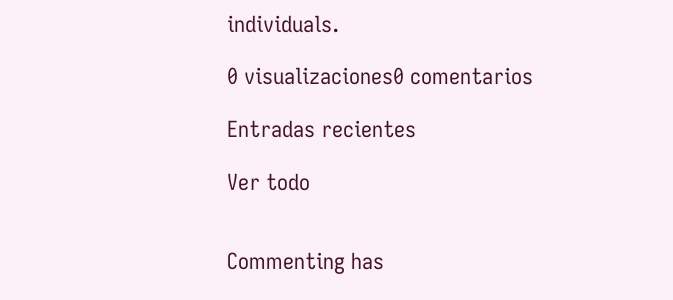individuals.

0 visualizaciones0 comentarios

Entradas recientes

Ver todo


Commenting has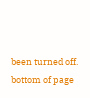been turned off.
bottom of page